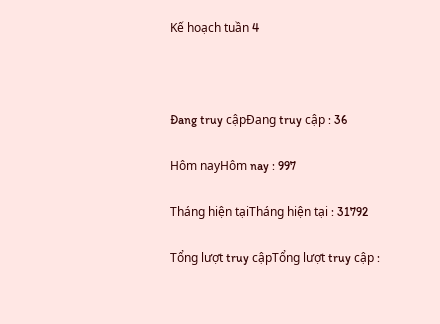Kế hoạch tuần 4



Đang truy cậpĐang truy cập : 36

Hôm nayHôm nay : 997

Tháng hiện tạiTháng hiện tại : 31792

Tổng lượt truy cậpTổng lượt truy cập :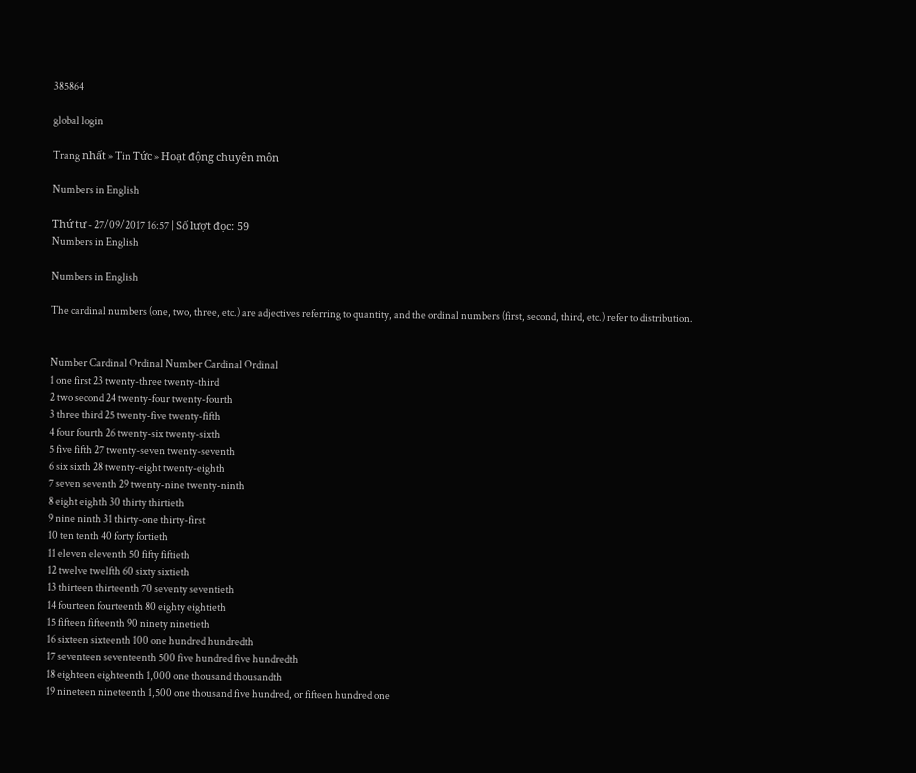385864

global login

Trang nhất » Tin Tức » Hoạt động chuyên môn

Numbers in English

Thứ tư - 27/09/2017 16:57 | Số lượt đọc: 59
Numbers in English

Numbers in English

The cardinal numbers (one, two, three, etc.) are adjectives referring to quantity, and the ordinal numbers (first, second, third, etc.) refer to distribution.


Number Cardinal Ordinal Number Cardinal Ordinal
1 one first 23 twenty-three twenty-third
2 two second 24 twenty-four twenty-fourth
3 three third 25 twenty-five twenty-fifth
4 four fourth 26 twenty-six twenty-sixth
5 five fifth 27 twenty-seven twenty-seventh
6 six sixth 28 twenty-eight twenty-eighth
7 seven seventh 29 twenty-nine twenty-ninth
8 eight eighth 30 thirty thirtieth
9 nine ninth 31 thirty-one thirty-first
10 ten tenth 40 forty fortieth
11 eleven eleventh 50 fifty fiftieth
12 twelve twelfth 60 sixty sixtieth
13 thirteen thirteenth 70 seventy seventieth
14 fourteen fourteenth 80 eighty eightieth
15 fifteen fifteenth 90 ninety ninetieth
16 sixteen sixteenth 100 one hundred hundredth
17 seventeen seventeenth 500 five hundred five hundredth
18 eighteen eighteenth 1,000 one thousand thousandth
19 nineteen nineteenth 1,500 one thousand five hundred, or fifteen hundred one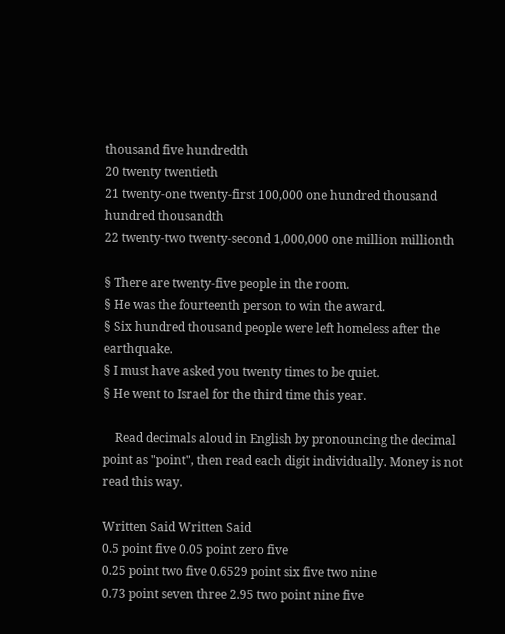thousand five hundredth
20 twenty twentieth
21 twenty-one twenty-first 100,000 one hundred thousand hundred thousandth
22 twenty-two twenty-second 1,000,000 one million millionth

§ There are twenty-five people in the room.
§ He was the fourteenth person to win the award.
§ Six hundred thousand people were left homeless after the earthquake.
§ I must have asked you twenty times to be quiet.
§ He went to Israel for the third time this year.

    Read decimals aloud in English by pronouncing the decimal point as "point", then read each digit individually. Money is not read this way.

Written Said Written Said
0.5 point five 0.05 point zero five
0.25 point two five 0.6529 point six five two nine
0.73 point seven three 2.95 two point nine five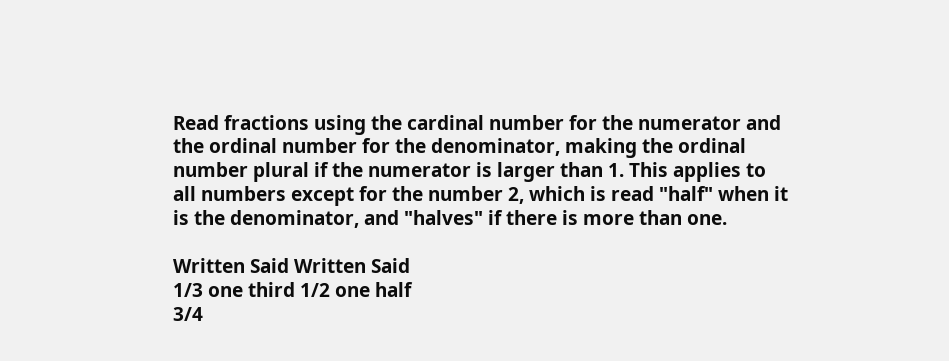Read fractions using the cardinal number for the numerator and the ordinal number for the denominator, making the ordinal number plural if the numerator is larger than 1. This applies to all numbers except for the number 2, which is read "half" when it is the denominator, and "halves" if there is more than one.

Written Said Written Said
1/3 one third 1/2 one half
3/4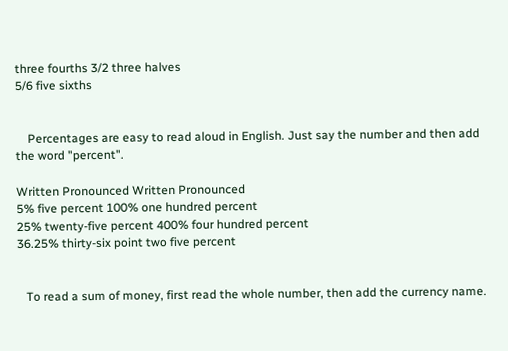three fourths 3/2 three halves
5/6 five sixths


    Percentages are easy to read aloud in English. Just say the number and then add the word "percent".

Written Pronounced Written Pronounced
5% five percent 100% one hundred percent
25% twenty-five percent 400% four hundred percent
36.25% thirty-six point two five percent


   To read a sum of money, first read the whole number, then add the currency name.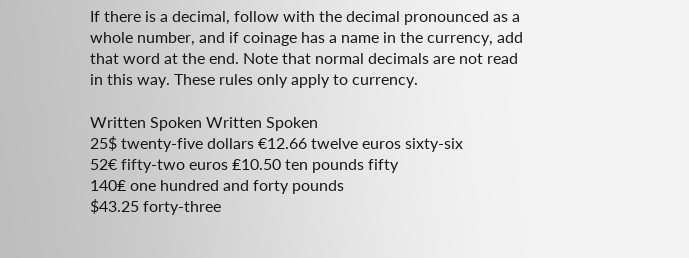If there is a decimal, follow with the decimal pronounced as a whole number, and if coinage has a name in the currency, add that word at the end. Note that normal decimals are not read in this way. These rules only apply to currency.

Written Spoken Written Spoken
25$ twenty-five dollars €12.66 twelve euros sixty-six
52€ fifty-two euros ₤10.50 ten pounds fifty
140₤ one hundred and forty pounds
$43.25 forty-three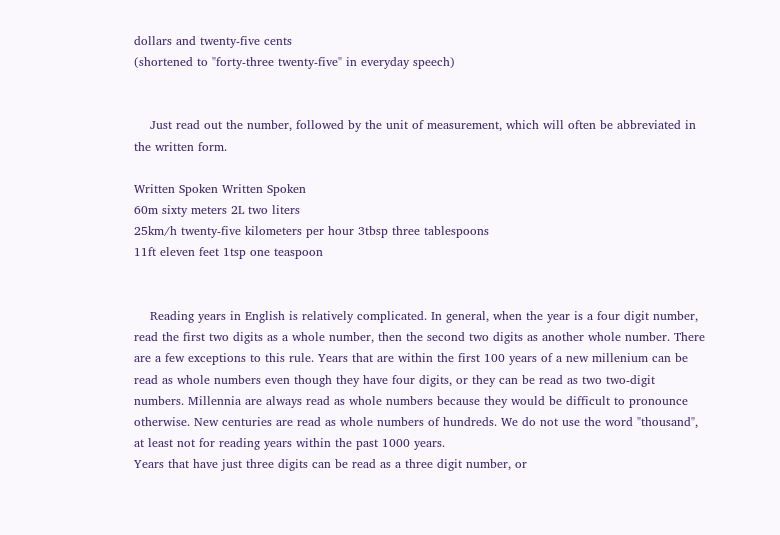dollars and twenty-five cents
(shortened to "forty-three twenty-five" in everyday speech)


    Just read out the number, followed by the unit of measurement, which will often be abbreviated in the written form.

Written Spoken Written Spoken
60m sixty meters 2L two liters
25km/h twenty-five kilometers per hour 3tbsp three tablespoons
11ft eleven feet 1tsp one teaspoon


    Reading years in English is relatively complicated. In general, when the year is a four digit number, read the first two digits as a whole number, then the second two digits as another whole number. There are a few exceptions to this rule. Years that are within the first 100 years of a new millenium can be read as whole numbers even though they have four digits, or they can be read as two two-digit numbers. Millennia are always read as whole numbers because they would be difficult to pronounce otherwise. New centuries are read as whole numbers of hundreds. We do not use the word "thousand", at least not for reading years within the past 1000 years.
Years that have just three digits can be read as a three digit number, or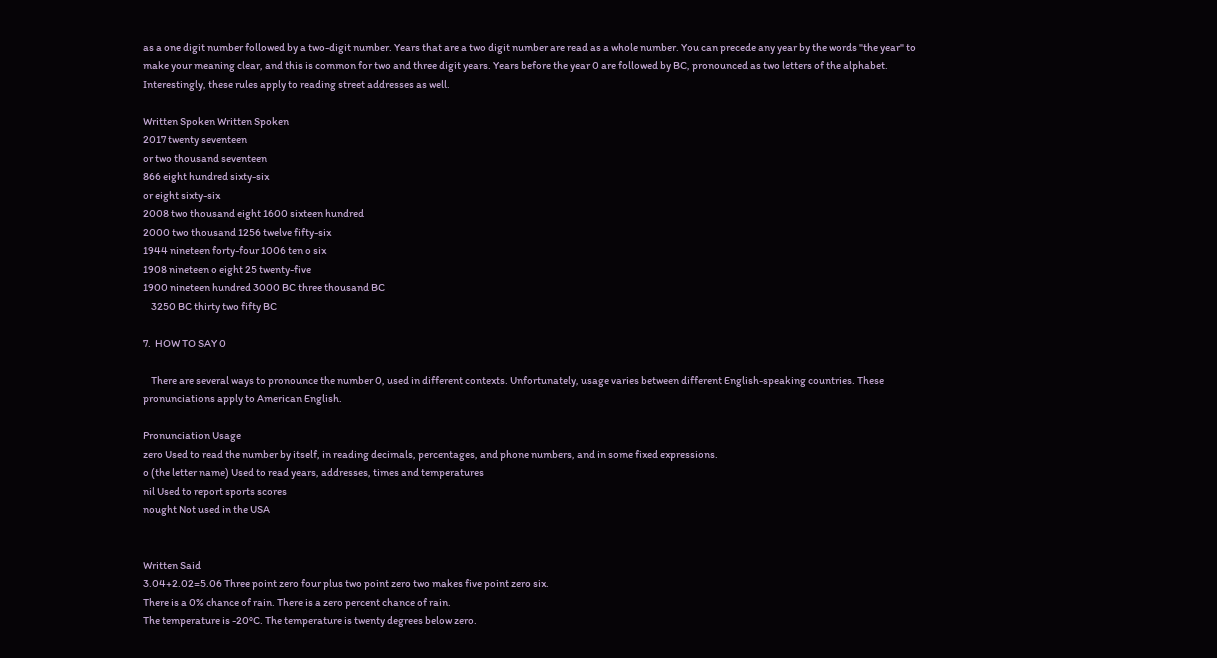as a one digit number followed by a two-digit number. Years that are a two digit number are read as a whole number. You can precede any year by the words "the year" to make your meaning clear, and this is common for two and three digit years. Years before the year 0 are followed by BC, pronounced as two letters of the alphabet.
Interestingly, these rules apply to reading street addresses as well.

Written Spoken Written Spoken
2017 twenty seventeen
or two thousand seventeen
866 eight hundred sixty-six
or eight sixty-six
2008 two thousand eight 1600 sixteen hundred
2000 two thousand 1256 twelve fifty-six
1944 nineteen forty-four 1006 ten o six
1908 nineteen o eight 25 twenty-five
1900 nineteen hundred 3000 BC three thousand BC
    3250 BC thirty two fifty BC

7.  HOW TO SAY 0

    There are several ways to pronounce the number 0, used in different contexts. Unfortunately, usage varies between different English-speaking countries. These pronunciations apply to American English.

Pronunciation Usage
zero Used to read the number by itself, in reading decimals, percentages, and phone numbers, and in some fixed expressions.
o (the letter name) Used to read years, addresses, times and temperatures
nil Used to report sports scores
nought Not used in the USA


Written Said
3.04+2.02=5.06 Three point zero four plus two point zero two makes five point zero six.
There is a 0% chance of rain. There is a zero percent chance of rain.
The temperature is -20⁰C. The temperature is twenty degrees below zero.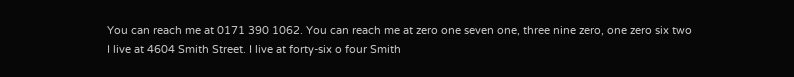You can reach me at 0171 390 1062. You can reach me at zero one seven one, three nine zero, one zero six two
I live at 4604 Smith Street. I live at forty-six o four Smith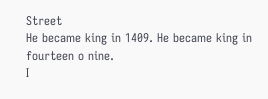Street
He became king in 1409. He became king in fourteen o nine.
I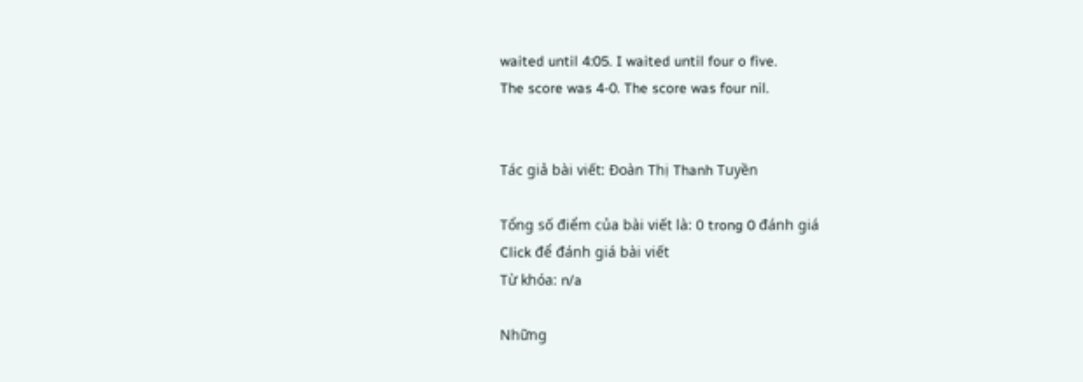waited until 4:05. I waited until four o five.
The score was 4-0. The score was four nil.


Tác giả bài viết: Đoàn Thị Thanh Tuyền

Tổng số điểm của bài viết là: 0 trong 0 đánh giá
Click để đánh giá bài viết
Từ khóa: n/a

Những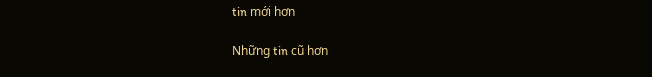tin mới hơn

Những tin cũ hơn